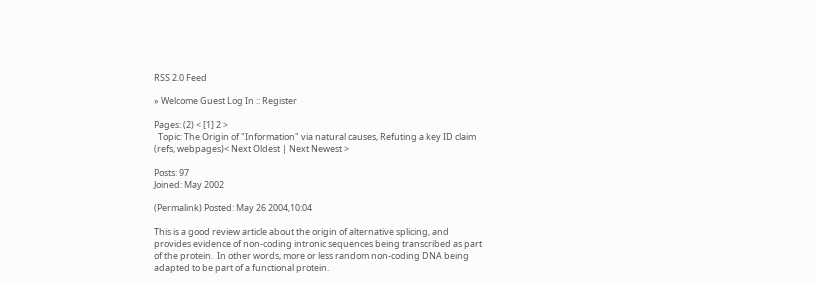RSS 2.0 Feed

» Welcome Guest Log In :: Register

Pages: (2) < [1] 2 >
  Topic: The Origin of "Information" via natural causes, Refuting a key ID claim (refs, webpages)< Next Oldest | Next Newest >

Posts: 97
Joined: May 2002

(Permalink) Posted: May 26 2004,10:04

This is a good review article about the origin of alternative splicing, and provides evidence of non-coding intronic sequences being transcribed as part of the protein.  In other words, more or less random non-coding DNA being adapted to be part of a functional protein.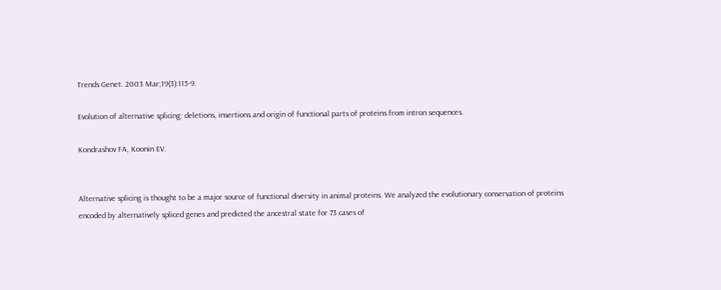Trends Genet. 2003 Mar;19(3):115-9.

Evolution of alternative splicing: deletions, insertions and origin of functional parts of proteins from intron sequences.

Kondrashov FA, Koonin EV.


Alternative splicing is thought to be a major source of functional diversity in animal proteins. We analyzed the evolutionary conservation of proteins encoded by alternatively spliced genes and predicted the ancestral state for 73 cases of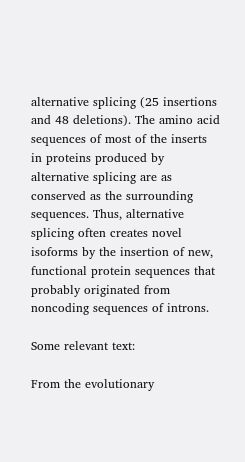alternative splicing (25 insertions and 48 deletions). The amino acid sequences of most of the inserts in proteins produced by alternative splicing are as conserved as the surrounding sequences. Thus, alternative splicing often creates novel isoforms by the insertion of new, functional protein sequences that probably originated from noncoding sequences of introns.

Some relevant text:

From the evolutionary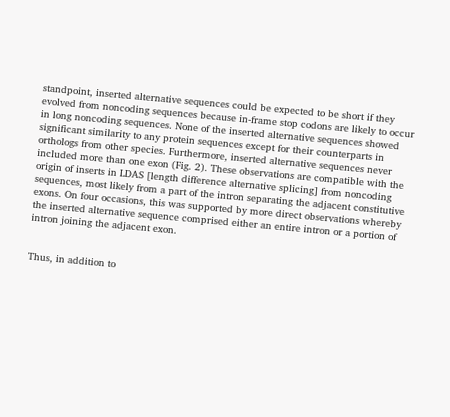standpoint, inserted alternative sequences could be expected to be short if they evolved from noncoding sequences because in-frame stop codons are likely to occur in long noncoding sequences. None of the inserted alternative sequences showed significant similarity to any protein sequences except for their counterparts in orthologs from other species. Furthermore, inserted alternative sequences never included more than one exon (Fig. 2). These observations are compatible with the origin of inserts in LDAS [length difference alternative splicing] from noncoding sequences, most likely from a part of the intron separating the adjacent constitutive exons. On four occasions, this was supported by more direct observations whereby the inserted alternative sequence comprised either an entire intron or a portion of intron joining the adjacent exon.


Thus, in addition to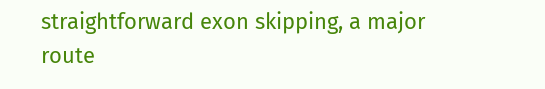straightforward exon skipping, a major route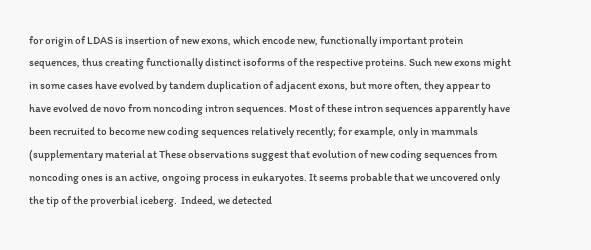for origin of LDAS is insertion of new exons, which encode new, functionally important protein sequences, thus creating functionally distinct isoforms of the respective proteins. Such new exons might in some cases have evolved by tandem duplication of adjacent exons, but more often, they appear to have evolved de novo from noncoding intron sequences. Most of these intron sequences apparently have been recruited to become new coding sequences relatively recently; for example, only in mammals (supplementary material at These observations suggest that evolution of new coding sequences from noncoding ones is an active, ongoing process in eukaryotes. It seems probable that we uncovered only the tip of the proverbial iceberg.  Indeed, we detected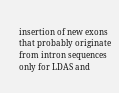insertion of new exons that probably originate from intron sequences only for LDAS and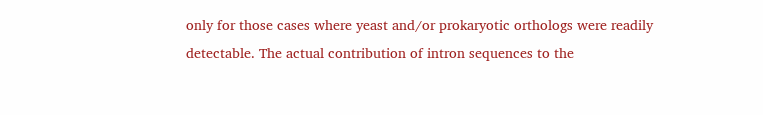only for those cases where yeast and/or prokaryotic orthologs were readily detectable. The actual contribution of intron sequences to the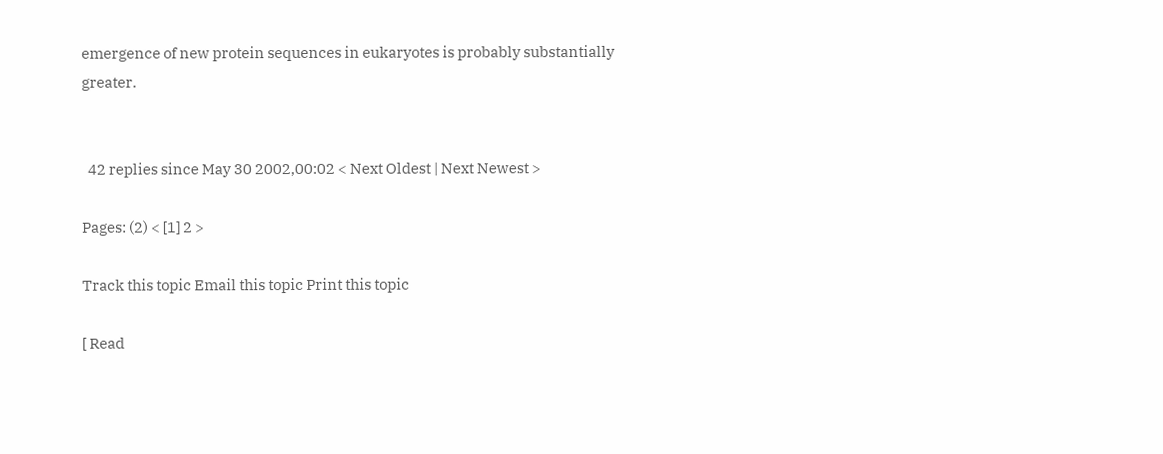emergence of new protein sequences in eukaryotes is probably substantially greater.


  42 replies since May 30 2002,00:02 < Next Oldest | Next Newest >

Pages: (2) < [1] 2 >

Track this topic Email this topic Print this topic

[ Read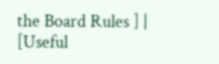the Board Rules ] | [Useful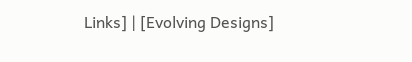Links] | [Evolving Designs]